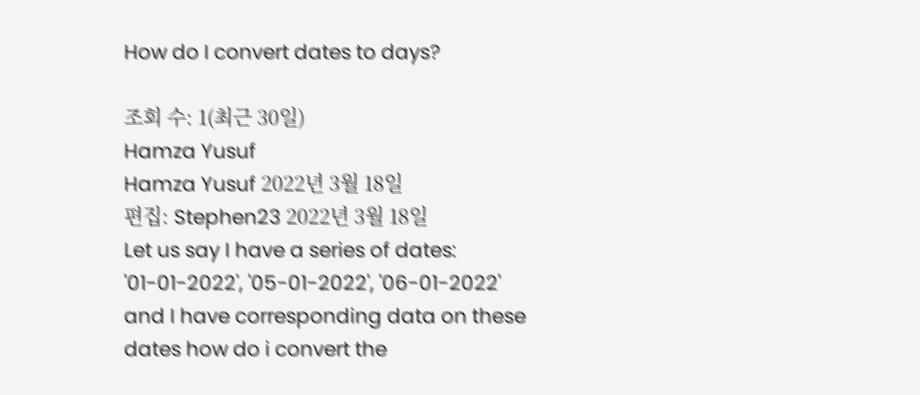How do I convert dates to days?

조회 수: 1(최근 30일)
Hamza Yusuf
Hamza Yusuf 2022년 3월 18일
편집: Stephen23 2022년 3월 18일
Let us say I have a series of dates: '01-01-2022', '05-01-2022', '06-01-2022' and I have corresponding data on these dates how do i convert the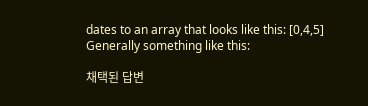dates to an array that looks like this: [0,4,5]
Generally something like this:

채택된 답변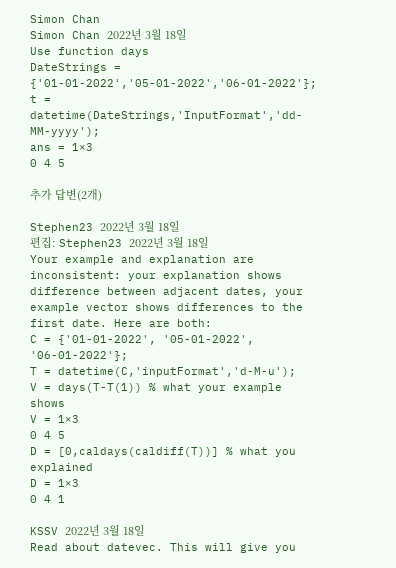Simon Chan
Simon Chan 2022년 3월 18일
Use function days
DateStrings = {'01-01-2022','05-01-2022','06-01-2022'};
t = datetime(DateStrings,'InputFormat','dd-MM-yyyy');
ans = 1×3
0 4 5

추가 답변(2개)

Stephen23 2022년 3월 18일
편집: Stephen23 2022년 3월 18일
Your example and explanation are inconsistent: your explanation shows difference between adjacent dates, your example vector shows differences to the first date. Here are both:
C = {'01-01-2022', '05-01-2022', '06-01-2022'};
T = datetime(C,'inputFormat','d-M-u');
V = days(T-T(1)) % what your example shows
V = 1×3
0 4 5
D = [0,caldays(caldiff(T))] % what you explained
D = 1×3
0 4 1

KSSV 2022년 3월 18일
Read about datevec. This will give you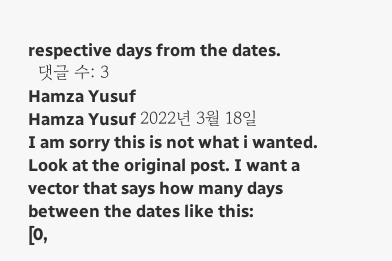respective days from the dates.
  댓글 수: 3
Hamza Yusuf
Hamza Yusuf 2022년 3월 18일
I am sorry this is not what i wanted. Look at the original post. I want a vector that says how many days between the dates like this:
[0,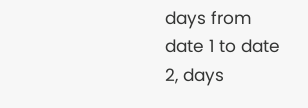days from date 1 to date 2, days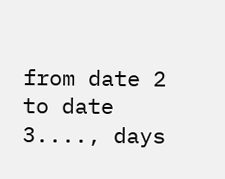from date 2 to date 3...., days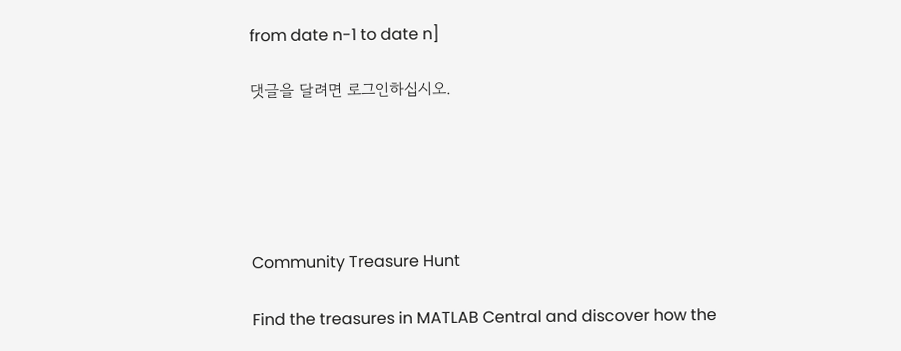from date n-1 to date n]

댓글을 달려면 로그인하십시오.





Community Treasure Hunt

Find the treasures in MATLAB Central and discover how the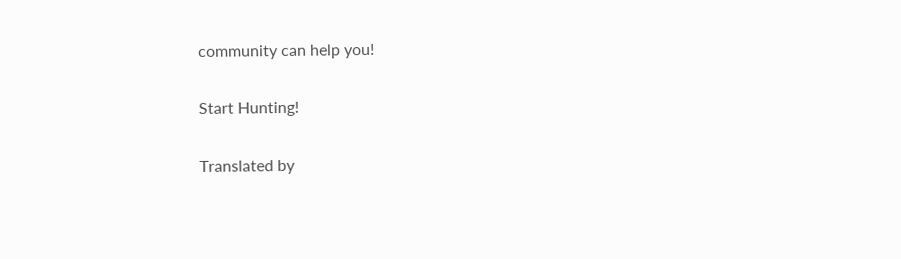community can help you!

Start Hunting!

Translated by